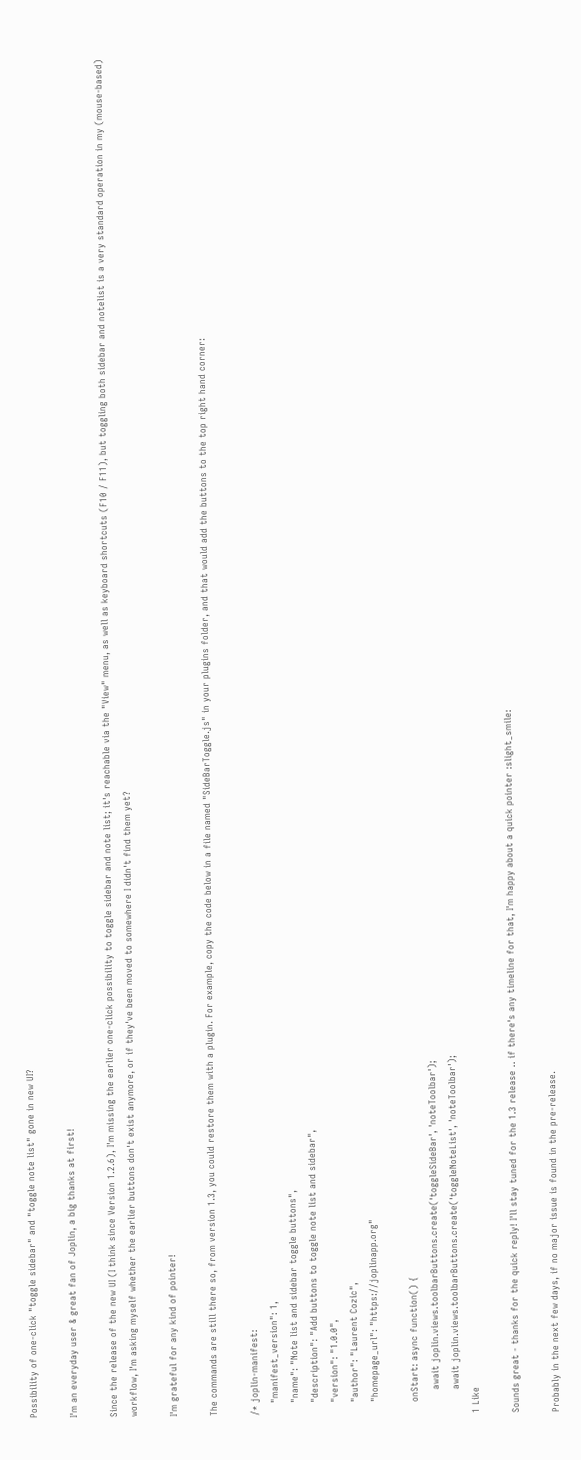Possibility of one-click "toggle sidebar" and "toggle note list" gone in new UI?

I'm an everyday user & great fan of Joplin, a big thanks at first!

Since the release of the new UI (I think since Version 1.2.6), I'm missing the earlier one-click possibility to toggle sidebar and note list; it's reachable via the "View" menu, as well as keyboard shortcuts (F10 / F11), but toggling both sidebar and notelist is a very standard operation in my (mouse-based) workflow, I'm asking myself whether the earlier buttons don't exist anymore, or if they've been moved to somewhere I didn't find them yet?

I'm grateful for any kind of pointer!

The commands are still there so, from version 1.3, you could restore them with a plugin. For example, copy the code below in a file named "SideBarToggle.js" in your plugins folder, and that would add the buttons to the top right hand corner:

/* joplin-manifest:
    "manifest_version": 1,
    "name": "Note list and sidebar toggle buttons",
    "description": "Add buttons to toggle note list and sidebar",
    "version": "1.0.0",
    "author": "Laurent Cozic",
    "homepage_url": "https://joplinapp.org"

    onStart: async function() {
        await joplin.views.toolbarButtons.create('toggleSideBar', 'noteToolbar');
        await joplin.views.toolbarButtons.create('toggleNoteList', 'noteToolbar');
1 Like

Sounds great - thanks for the quick reply! I'll stay tuned for the 1.3 release .. if there's any timeline for that, I'm happy about a quick pointer :slight_smile:

Probably in the next few days, if no major issue is found in the pre-release.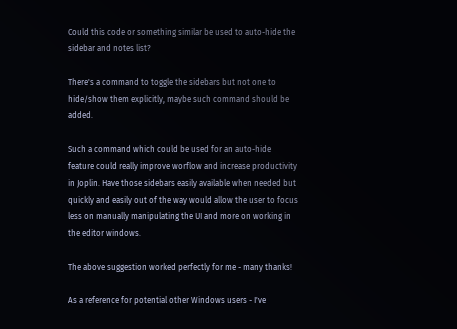Could this code or something similar be used to auto-hide the sidebar and notes list?

There's a command to toggle the sidebars but not one to hide/show them explicitly, maybe such command should be added.

Such a command which could be used for an auto-hide feature could really improve worflow and increase productivity in Joplin. Have those sidebars easily available when needed but quickly and easily out of the way would allow the user to focus less on manually manipulating the UI and more on working in the editor windows.

The above suggestion worked perfectly for me - many thanks!

As a reference for potential other Windows users - I've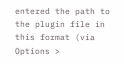entered the path to the plugin file in this format (via Options >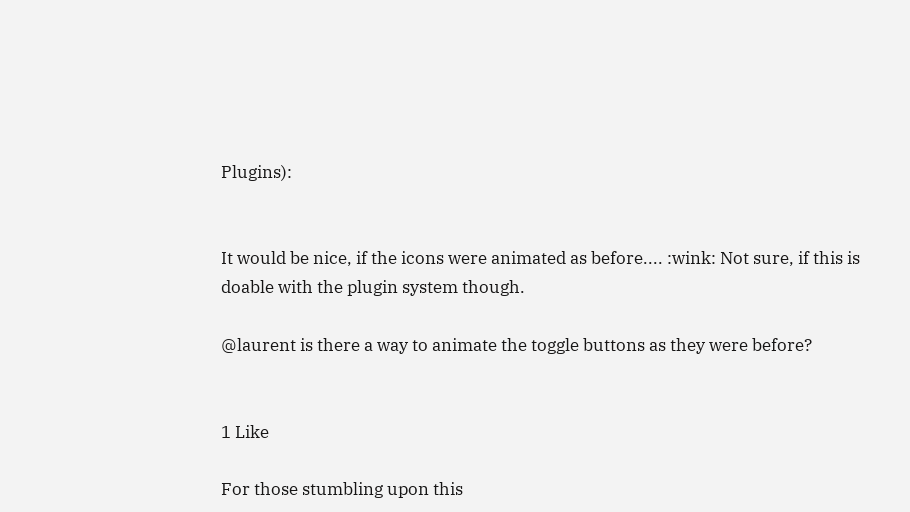Plugins):


It would be nice, if the icons were animated as before.... :wink: Not sure, if this is doable with the plugin system though.

@laurent is there a way to animate the toggle buttons as they were before?


1 Like

For those stumbling upon this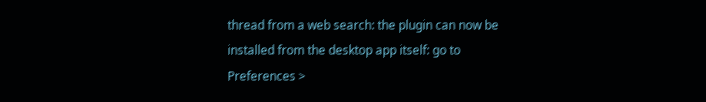thread from a web search: the plugin can now be installed from the desktop app itself: go to Preferences >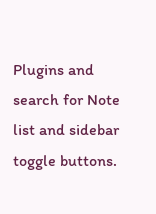Plugins and search for Note list and sidebar toggle buttons.